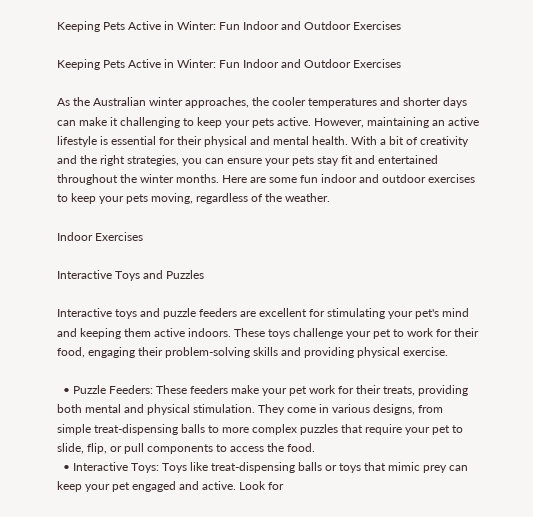Keeping Pets Active in Winter: Fun Indoor and Outdoor Exercises

Keeping Pets Active in Winter: Fun Indoor and Outdoor Exercises

As the Australian winter approaches, the cooler temperatures and shorter days can make it challenging to keep your pets active. However, maintaining an active lifestyle is essential for their physical and mental health. With a bit of creativity and the right strategies, you can ensure your pets stay fit and entertained throughout the winter months. Here are some fun indoor and outdoor exercises to keep your pets moving, regardless of the weather.

Indoor Exercises

Interactive Toys and Puzzles

Interactive toys and puzzle feeders are excellent for stimulating your pet's mind and keeping them active indoors. These toys challenge your pet to work for their food, engaging their problem-solving skills and providing physical exercise.

  • Puzzle Feeders: These feeders make your pet work for their treats, providing both mental and physical stimulation. They come in various designs, from simple treat-dispensing balls to more complex puzzles that require your pet to slide, flip, or pull components to access the food.
  • Interactive Toys: Toys like treat-dispensing balls or toys that mimic prey can keep your pet engaged and active. Look for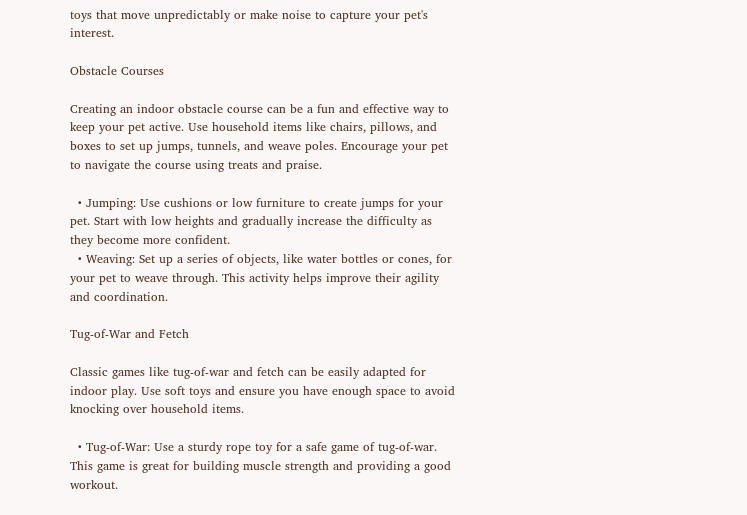toys that move unpredictably or make noise to capture your pet's interest.

Obstacle Courses

Creating an indoor obstacle course can be a fun and effective way to keep your pet active. Use household items like chairs, pillows, and boxes to set up jumps, tunnels, and weave poles. Encourage your pet to navigate the course using treats and praise.

  • Jumping: Use cushions or low furniture to create jumps for your pet. Start with low heights and gradually increase the difficulty as they become more confident.
  • Weaving: Set up a series of objects, like water bottles or cones, for your pet to weave through. This activity helps improve their agility and coordination.

Tug-of-War and Fetch

Classic games like tug-of-war and fetch can be easily adapted for indoor play. Use soft toys and ensure you have enough space to avoid knocking over household items.

  • Tug-of-War: Use a sturdy rope toy for a safe game of tug-of-war. This game is great for building muscle strength and providing a good workout.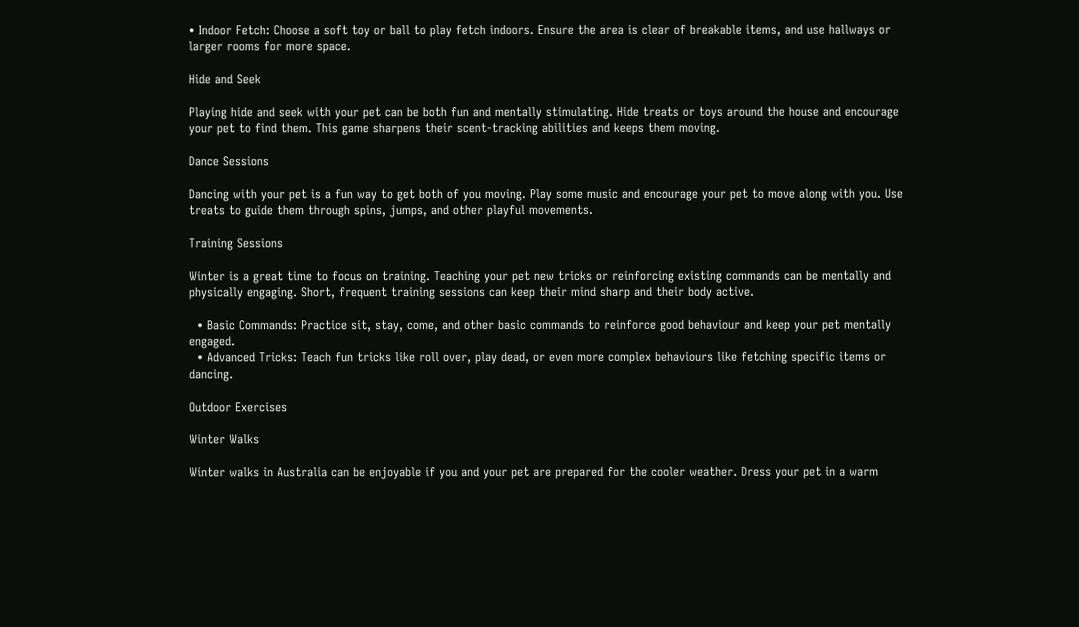• Indoor Fetch: Choose a soft toy or ball to play fetch indoors. Ensure the area is clear of breakable items, and use hallways or larger rooms for more space.

Hide and Seek

Playing hide and seek with your pet can be both fun and mentally stimulating. Hide treats or toys around the house and encourage your pet to find them. This game sharpens their scent-tracking abilities and keeps them moving.

Dance Sessions

Dancing with your pet is a fun way to get both of you moving. Play some music and encourage your pet to move along with you. Use treats to guide them through spins, jumps, and other playful movements.

Training Sessions

Winter is a great time to focus on training. Teaching your pet new tricks or reinforcing existing commands can be mentally and physically engaging. Short, frequent training sessions can keep their mind sharp and their body active.

  • Basic Commands: Practice sit, stay, come, and other basic commands to reinforce good behaviour and keep your pet mentally engaged.
  • Advanced Tricks: Teach fun tricks like roll over, play dead, or even more complex behaviours like fetching specific items or dancing.

Outdoor Exercises

Winter Walks

Winter walks in Australia can be enjoyable if you and your pet are prepared for the cooler weather. Dress your pet in a warm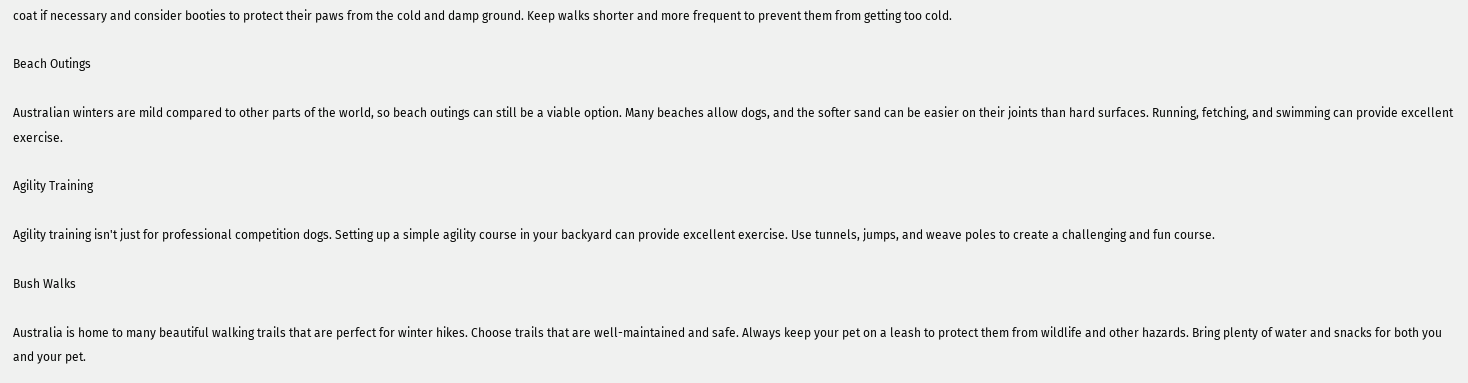coat if necessary and consider booties to protect their paws from the cold and damp ground. Keep walks shorter and more frequent to prevent them from getting too cold.

Beach Outings

Australian winters are mild compared to other parts of the world, so beach outings can still be a viable option. Many beaches allow dogs, and the softer sand can be easier on their joints than hard surfaces. Running, fetching, and swimming can provide excellent exercise.

Agility Training

Agility training isn't just for professional competition dogs. Setting up a simple agility course in your backyard can provide excellent exercise. Use tunnels, jumps, and weave poles to create a challenging and fun course.

Bush Walks

Australia is home to many beautiful walking trails that are perfect for winter hikes. Choose trails that are well-maintained and safe. Always keep your pet on a leash to protect them from wildlife and other hazards. Bring plenty of water and snacks for both you and your pet.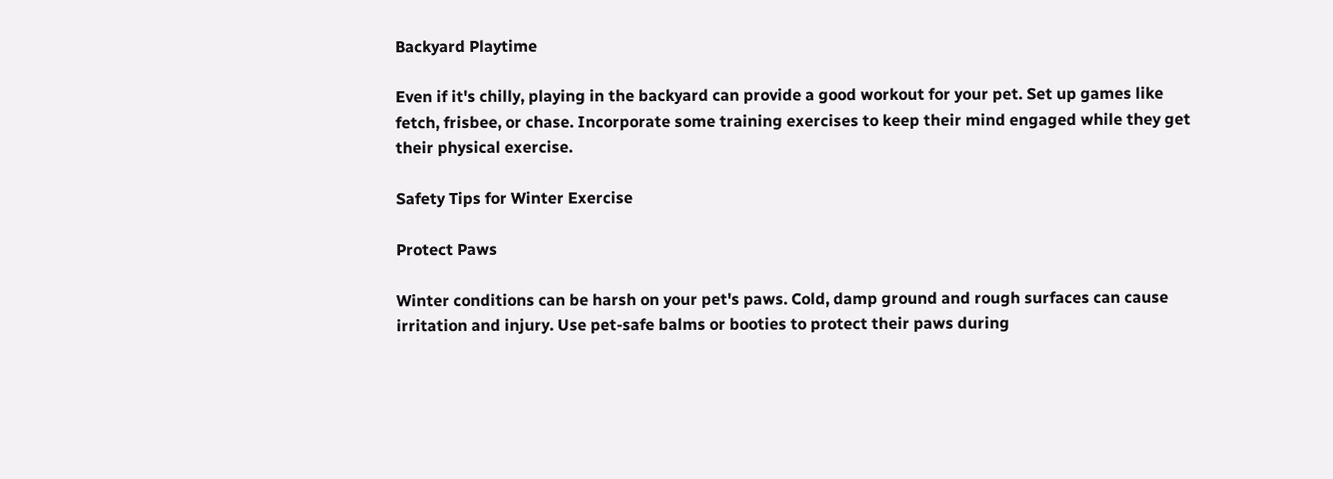Backyard Playtime

Even if it's chilly, playing in the backyard can provide a good workout for your pet. Set up games like fetch, frisbee, or chase. Incorporate some training exercises to keep their mind engaged while they get their physical exercise.

Safety Tips for Winter Exercise

Protect Paws

Winter conditions can be harsh on your pet's paws. Cold, damp ground and rough surfaces can cause irritation and injury. Use pet-safe balms or booties to protect their paws during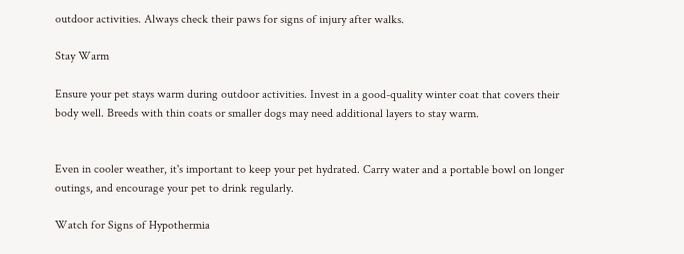outdoor activities. Always check their paws for signs of injury after walks.

Stay Warm

Ensure your pet stays warm during outdoor activities. Invest in a good-quality winter coat that covers their body well. Breeds with thin coats or smaller dogs may need additional layers to stay warm.


Even in cooler weather, it's important to keep your pet hydrated. Carry water and a portable bowl on longer outings, and encourage your pet to drink regularly.

Watch for Signs of Hypothermia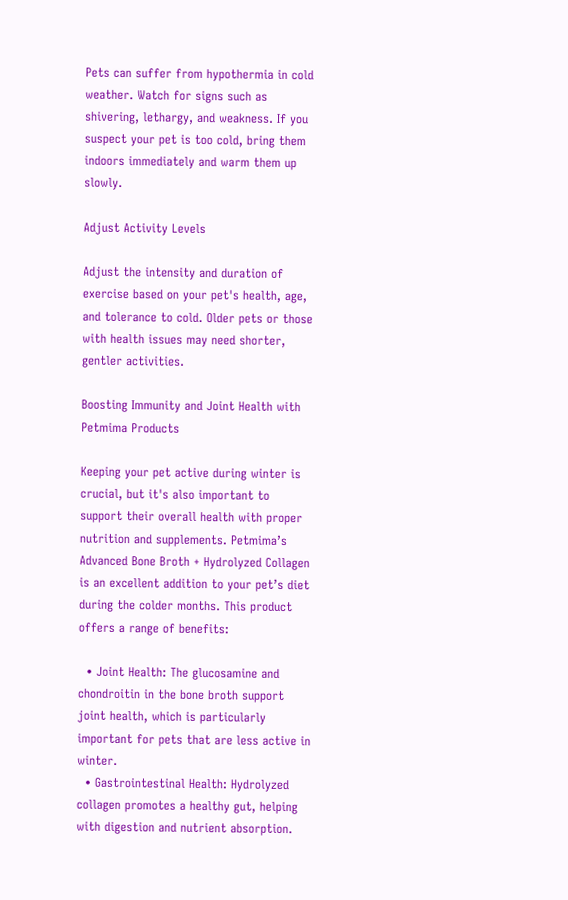Pets can suffer from hypothermia in cold weather. Watch for signs such as shivering, lethargy, and weakness. If you suspect your pet is too cold, bring them indoors immediately and warm them up slowly.

Adjust Activity Levels

Adjust the intensity and duration of exercise based on your pet's health, age, and tolerance to cold. Older pets or those with health issues may need shorter, gentler activities.

Boosting Immunity and Joint Health with Petmima Products

Keeping your pet active during winter is crucial, but it's also important to support their overall health with proper nutrition and supplements. Petmima’s Advanced Bone Broth + Hydrolyzed Collagen is an excellent addition to your pet’s diet during the colder months. This product offers a range of benefits:

  • Joint Health: The glucosamine and chondroitin in the bone broth support joint health, which is particularly important for pets that are less active in winter.
  • Gastrointestinal Health: Hydrolyzed collagen promotes a healthy gut, helping with digestion and nutrient absorption.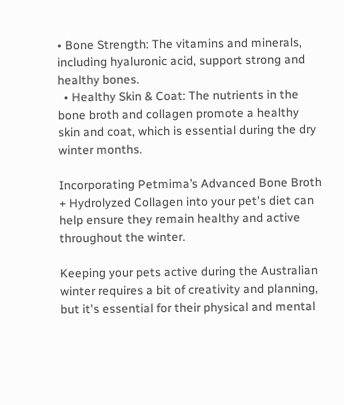• Bone Strength: The vitamins and minerals, including hyaluronic acid, support strong and healthy bones.
  • Healthy Skin & Coat: The nutrients in the bone broth and collagen promote a healthy skin and coat, which is essential during the dry winter months.

Incorporating Petmima’s Advanced Bone Broth + Hydrolyzed Collagen into your pet's diet can help ensure they remain healthy and active throughout the winter.

Keeping your pets active during the Australian winter requires a bit of creativity and planning, but it's essential for their physical and mental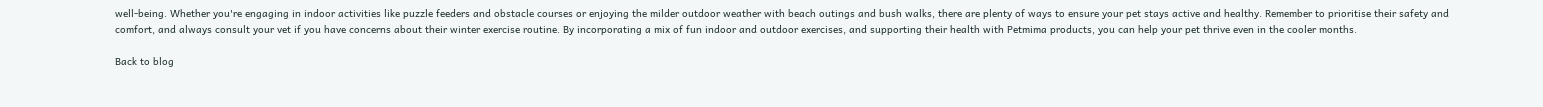well-being. Whether you're engaging in indoor activities like puzzle feeders and obstacle courses or enjoying the milder outdoor weather with beach outings and bush walks, there are plenty of ways to ensure your pet stays active and healthy. Remember to prioritise their safety and comfort, and always consult your vet if you have concerns about their winter exercise routine. By incorporating a mix of fun indoor and outdoor exercises, and supporting their health with Petmima products, you can help your pet thrive even in the cooler months.

Back to blog